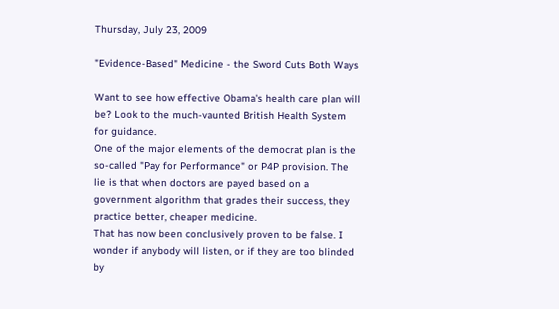Thursday, July 23, 2009

"Evidence-Based" Medicine - the Sword Cuts Both Ways

Want to see how effective Obama's health care plan will be? Look to the much-vaunted British Health System for guidance.
One of the major elements of the democrat plan is the so-called "Pay for Performance" or P4P provision. The lie is that when doctors are payed based on a government algorithm that grades their success, they practice better, cheaper medicine.
That has now been conclusively proven to be false. I wonder if anybody will listen, or if they are too blinded by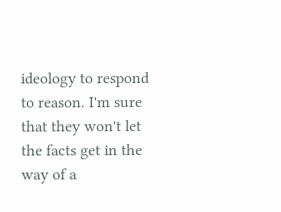ideology to respond to reason. I'm sure that they won't let the facts get in the way of a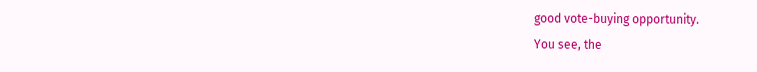good vote-buying opportunity.
You see, the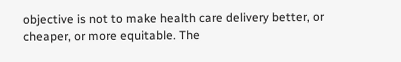objective is not to make health care delivery better, or cheaper, or more equitable. The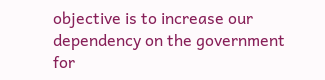objective is to increase our dependency on the government for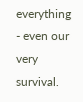everything - even our very survival.